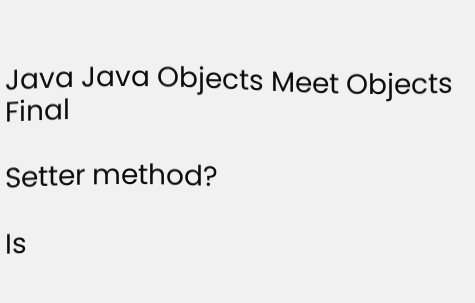Java Java Objects Meet Objects Final

Setter method?

Is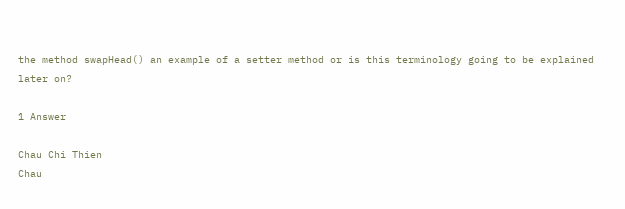the method swapHead() an example of a setter method or is this terminology going to be explained later on?

1 Answer

Chau Chi Thien
Chau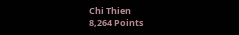Chi Thien
8,264 Points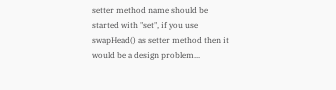setter method name should be started with "set", if you use swapHead() as setter method then it would be a design problem...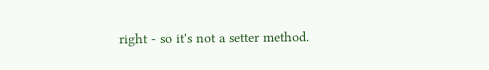right - so it's not a setter method.